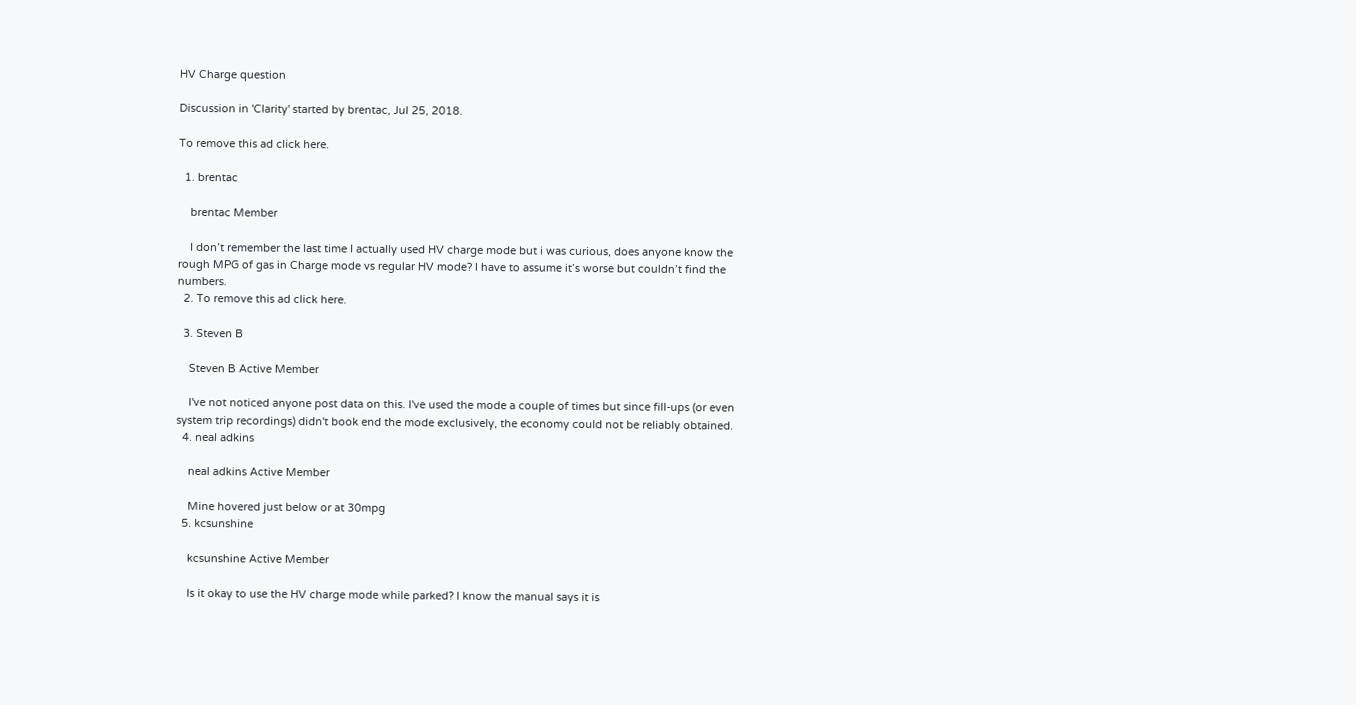HV Charge question

Discussion in 'Clarity' started by brentac, Jul 25, 2018.

To remove this ad click here.

  1. brentac

    brentac Member

    I don’t remember the last time I actually used HV charge mode but i was curious, does anyone know the rough MPG of gas in Charge mode vs regular HV mode? I have to assume it’s worse but couldn’t find the numbers.
  2. To remove this ad click here.

  3. Steven B

    Steven B Active Member

    I've not noticed anyone post data on this. I've used the mode a couple of times but since fill-ups (or even system trip recordings) didn't book end the mode exclusively, the economy could not be reliably obtained.
  4. neal adkins

    neal adkins Active Member

    Mine hovered just below or at 30mpg
  5. kcsunshine

    kcsunshine Active Member

    Is it okay to use the HV charge mode while parked? I know the manual says it is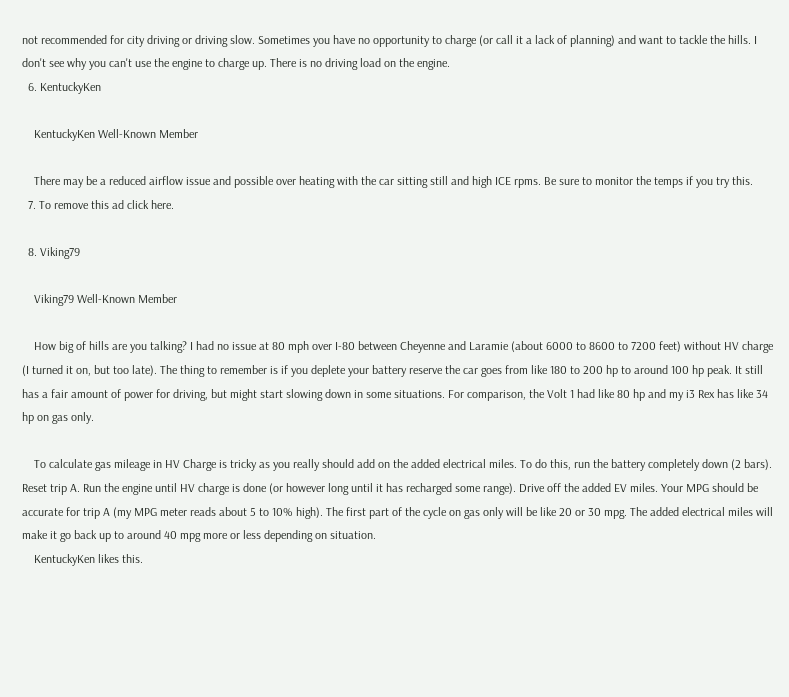not recommended for city driving or driving slow. Sometimes you have no opportunity to charge (or call it a lack of planning) and want to tackle the hills. I don't see why you can't use the engine to charge up. There is no driving load on the engine.
  6. KentuckyKen

    KentuckyKen Well-Known Member

    There may be a reduced airflow issue and possible over heating with the car sitting still and high ICE rpms. Be sure to monitor the temps if you try this.
  7. To remove this ad click here.

  8. Viking79

    Viking79 Well-Known Member

    How big of hills are you talking? I had no issue at 80 mph over I-80 between Cheyenne and Laramie (about 6000 to 8600 to 7200 feet) without HV charge (I turned it on, but too late). The thing to remember is if you deplete your battery reserve the car goes from like 180 to 200 hp to around 100 hp peak. It still has a fair amount of power for driving, but might start slowing down in some situations. For comparison, the Volt 1 had like 80 hp and my i3 Rex has like 34 hp on gas only.

    To calculate gas mileage in HV Charge is tricky as you really should add on the added electrical miles. To do this, run the battery completely down (2 bars). Reset trip A. Run the engine until HV charge is done (or however long until it has recharged some range). Drive off the added EV miles. Your MPG should be accurate for trip A (my MPG meter reads about 5 to 10% high). The first part of the cycle on gas only will be like 20 or 30 mpg. The added electrical miles will make it go back up to around 40 mpg more or less depending on situation.
    KentuckyKen likes this.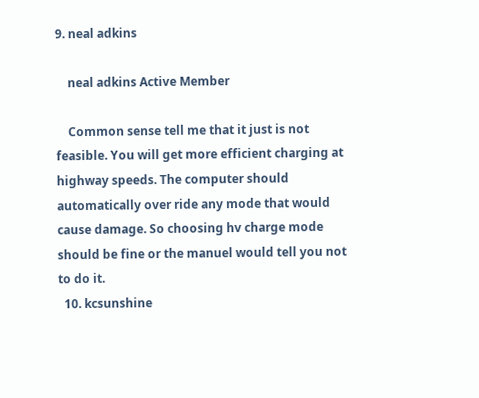9. neal adkins

    neal adkins Active Member

    Common sense tell me that it just is not feasible. You will get more efficient charging at highway speeds. The computer should automatically over ride any mode that would cause damage. So choosing hv charge mode should be fine or the manuel would tell you not to do it.
  10. kcsunshine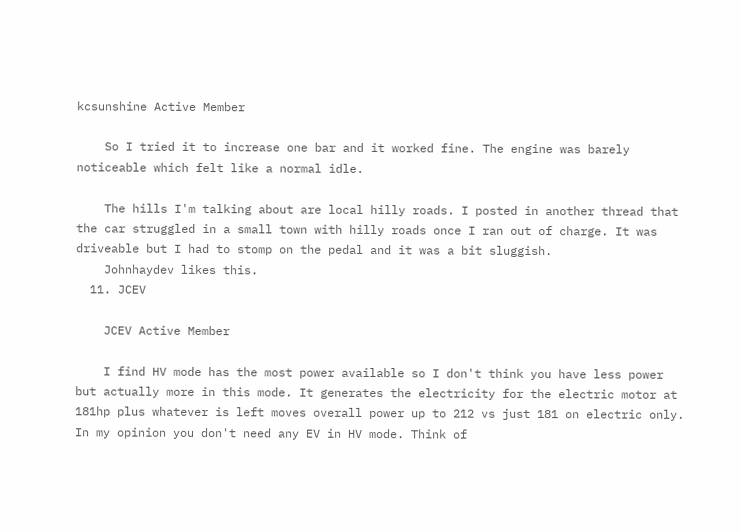kcsunshine Active Member

    So I tried it to increase one bar and it worked fine. The engine was barely noticeable which felt like a normal idle.

    The hills I'm talking about are local hilly roads. I posted in another thread that the car struggled in a small town with hilly roads once I ran out of charge. It was driveable but I had to stomp on the pedal and it was a bit sluggish.
    Johnhaydev likes this.
  11. JCEV

    JCEV Active Member

    I find HV mode has the most power available so I don't think you have less power but actually more in this mode. It generates the electricity for the electric motor at 181hp plus whatever is left moves overall power up to 212 vs just 181 on electric only. In my opinion you don't need any EV in HV mode. Think of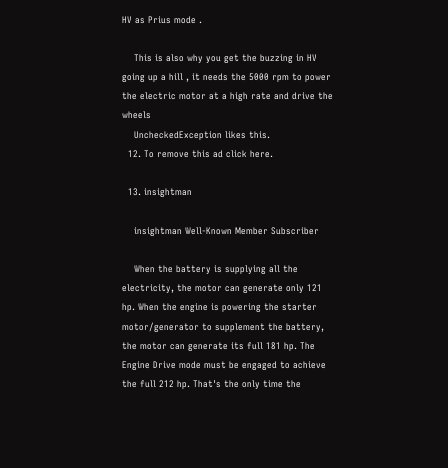HV as Prius mode .

    This is also why you get the buzzing in HV going up a hill , it needs the 5000 rpm to power the electric motor at a high rate and drive the wheels
    UncheckedException likes this.
  12. To remove this ad click here.

  13. insightman

    insightman Well-Known Member Subscriber

    When the battery is supplying all the electricity, the motor can generate only 121 hp. When the engine is powering the starter motor/generator to supplement the battery, the motor can generate its full 181 hp. The Engine Drive mode must be engaged to achieve the full 212 hp. That's the only time the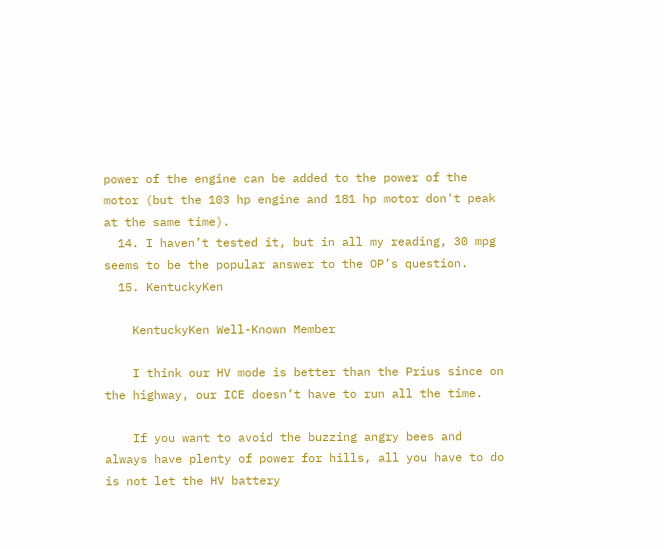power of the engine can be added to the power of the motor (but the 103 hp engine and 181 hp motor don't peak at the same time).
  14. I haven’t tested it, but in all my reading, 30 mpg seems to be the popular answer to the OP’s question.
  15. KentuckyKen

    KentuckyKen Well-Known Member

    I think our HV mode is better than the Prius since on the highway, our ICE doesn’t have to run all the time.

    If you want to avoid the buzzing angry bees and always have plenty of power for hills, all you have to do is not let the HV battery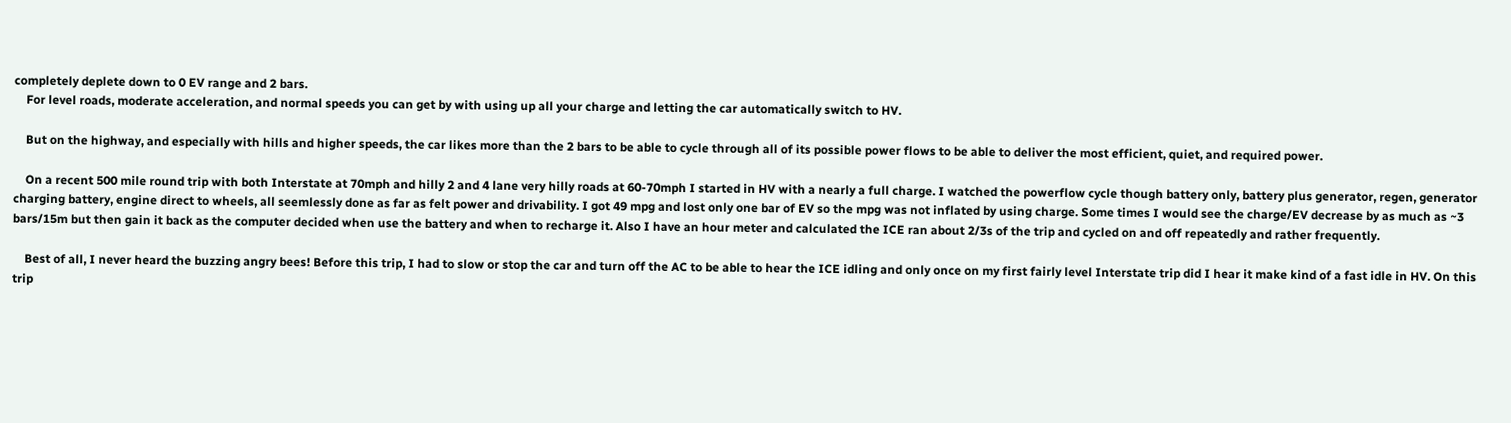completely deplete down to 0 EV range and 2 bars.
    For level roads, moderate acceleration, and normal speeds you can get by with using up all your charge and letting the car automatically switch to HV.

    But on the highway, and especially with hills and higher speeds, the car likes more than the 2 bars to be able to cycle through all of its possible power flows to be able to deliver the most efficient, quiet, and required power.

    On a recent 500 mile round trip with both Interstate at 70mph and hilly 2 and 4 lane very hilly roads at 60-70mph I started in HV with a nearly a full charge. I watched the powerflow cycle though battery only, battery plus generator, regen, generator charging battery, engine direct to wheels, all seemlessly done as far as felt power and drivability. I got 49 mpg and lost only one bar of EV so the mpg was not inflated by using charge. Some times I would see the charge/EV decrease by as much as ~3 bars/15m but then gain it back as the computer decided when use the battery and when to recharge it. Also I have an hour meter and calculated the ICE ran about 2/3s of the trip and cycled on and off repeatedly and rather frequently.

    Best of all, I never heard the buzzing angry bees! Before this trip, I had to slow or stop the car and turn off the AC to be able to hear the ICE idling and only once on my first fairly level Interstate trip did I hear it make kind of a fast idle in HV. On this trip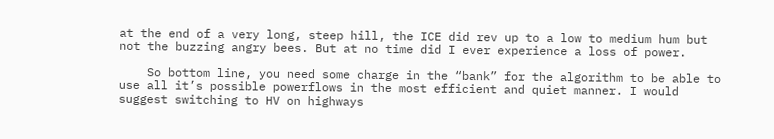at the end of a very long, steep hill, the ICE did rev up to a low to medium hum but not the buzzing angry bees. But at no time did I ever experience a loss of power.

    So bottom line, you need some charge in the “bank” for the algorithm to be able to use all it’s possible powerflows in the most efficient and quiet manner. I would suggest switching to HV on highways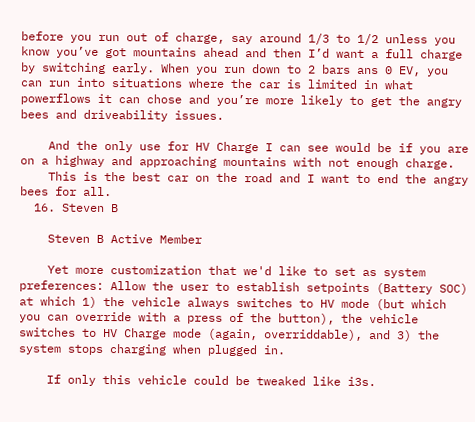before you run out of charge, say around 1/3 to 1/2 unless you know you’ve got mountains ahead and then I’d want a full charge by switching early. When you run down to 2 bars ans 0 EV, you can run into situations where the car is limited in what powerflows it can chose and you’re more likely to get the angry bees and driveability issues.

    And the only use for HV Charge I can see would be if you are on a highway and approaching mountains with not enough charge.
    This is the best car on the road and I want to end the angry bees for all.
  16. Steven B

    Steven B Active Member

    Yet more customization that we'd like to set as system preferences: Allow the user to establish setpoints (Battery SOC) at which 1) the vehicle always switches to HV mode (but which you can override with a press of the button), the vehicle switches to HV Charge mode (again, overriddable), and 3) the system stops charging when plugged in.

    If only this vehicle could be tweaked like i3s.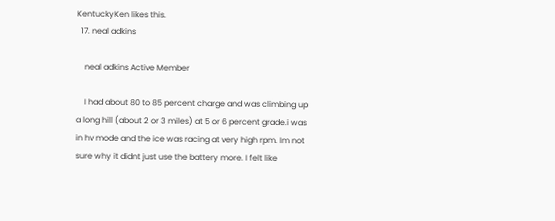KentuckyKen likes this.
  17. neal adkins

    neal adkins Active Member

    I had about 80 to 85 percent charge and was climbing up a long hill (about 2 or 3 miles) at 5 or 6 percent grade.i was in hv mode and the ice was racing at very high rpm. Im not sure why it didnt just use the battery more. I felt like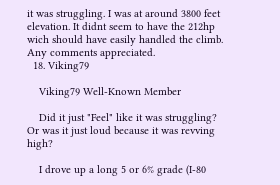it was struggling. I was at around 3800 feet elevation. It didnt seem to have the 212hp wich should have easily handled the climb. Any comments appreciated.
  18. Viking79

    Viking79 Well-Known Member

    Did it just "Feel" like it was struggling? Or was it just loud because it was revving high?

    I drove up a long 5 or 6% grade (I-80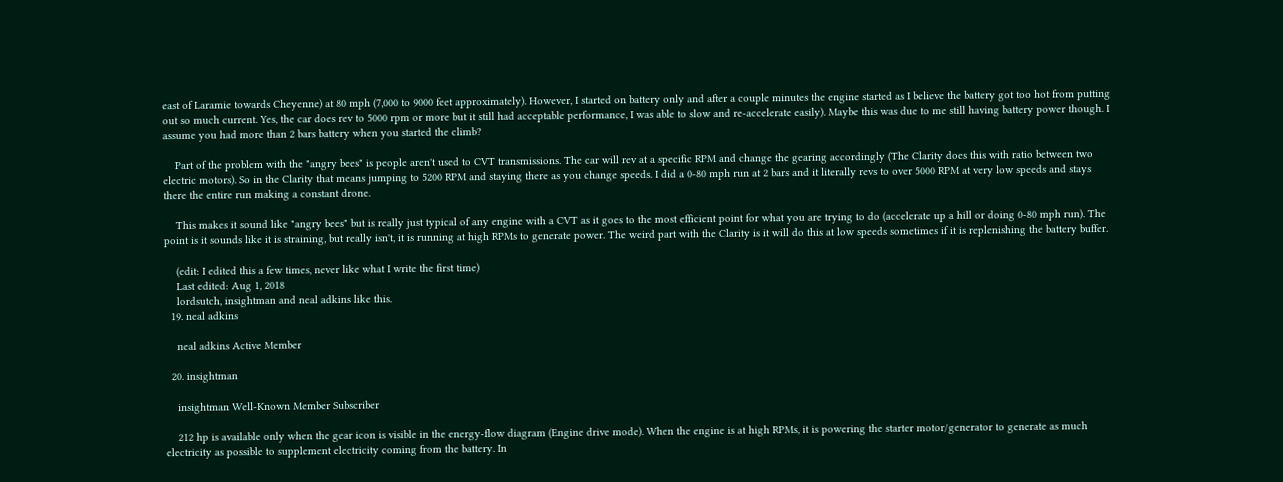east of Laramie towards Cheyenne) at 80 mph (7,000 to 9000 feet approximately). However, I started on battery only and after a couple minutes the engine started as I believe the battery got too hot from putting out so much current. Yes, the car does rev to 5000 rpm or more but it still had acceptable performance, I was able to slow and re-accelerate easily). Maybe this was due to me still having battery power though. I assume you had more than 2 bars battery when you started the climb?

    Part of the problem with the "angry bees" is people aren't used to CVT transmissions. The car will rev at a specific RPM and change the gearing accordingly (The Clarity does this with ratio between two electric motors). So in the Clarity that means jumping to 5200 RPM and staying there as you change speeds. I did a 0-80 mph run at 2 bars and it literally revs to over 5000 RPM at very low speeds and stays there the entire run making a constant drone.

    This makes it sound like "angry bees" but is really just typical of any engine with a CVT as it goes to the most efficient point for what you are trying to do (accelerate up a hill or doing 0-80 mph run). The point is it sounds like it is straining, but really isn't, it is running at high RPMs to generate power. The weird part with the Clarity is it will do this at low speeds sometimes if it is replenishing the battery buffer.

    (edit: I edited this a few times, never like what I write the first time)
    Last edited: Aug 1, 2018
    lordsutch, insightman and neal adkins like this.
  19. neal adkins

    neal adkins Active Member

  20. insightman

    insightman Well-Known Member Subscriber

    212 hp is available only when the gear icon is visible in the energy-flow diagram (Engine drive mode). When the engine is at high RPMs, it is powering the starter motor/generator to generate as much electricity as possible to supplement electricity coming from the battery. In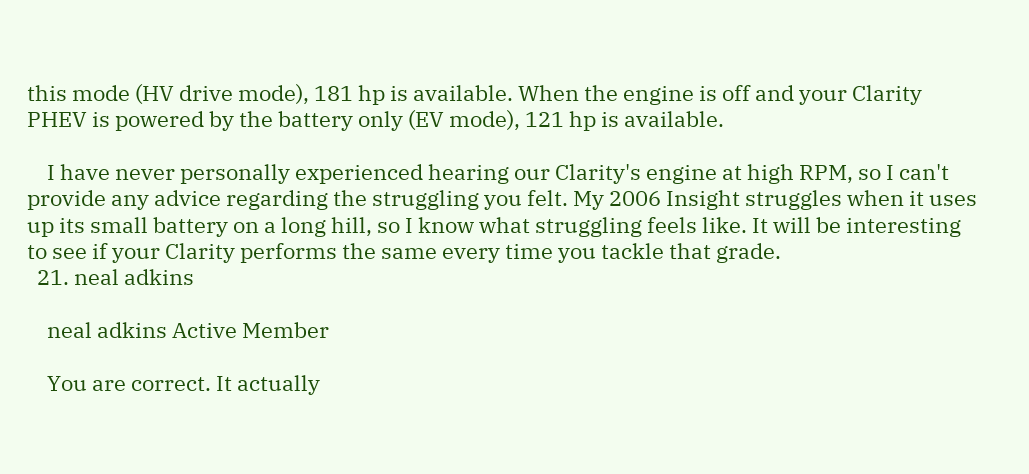this mode (HV drive mode), 181 hp is available. When the engine is off and your Clarity PHEV is powered by the battery only (EV mode), 121 hp is available.

    I have never personally experienced hearing our Clarity's engine at high RPM, so I can't provide any advice regarding the struggling you felt. My 2006 Insight struggles when it uses up its small battery on a long hill, so I know what struggling feels like. It will be interesting to see if your Clarity performs the same every time you tackle that grade.
  21. neal adkins

    neal adkins Active Member

    You are correct. It actually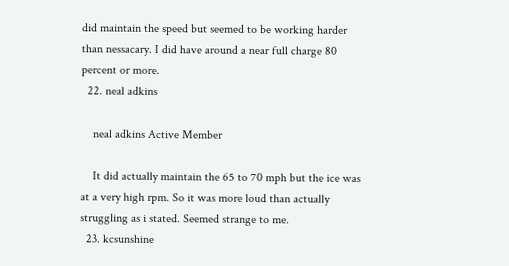did maintain the speed but seemed to be working harder than nessacary. I did have around a near full charge 80 percent or more.
  22. neal adkins

    neal adkins Active Member

    It did actually maintain the 65 to 70 mph but the ice was at a very high rpm. So it was more loud than actually struggling as i stated. Seemed strange to me.
  23. kcsunshine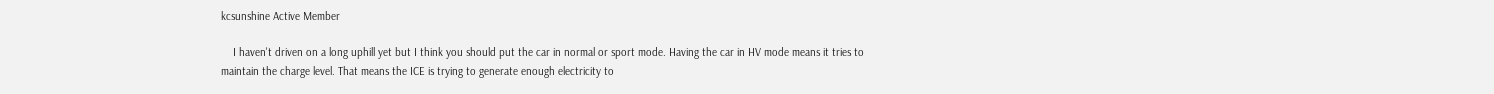kcsunshine Active Member

    I haven't driven on a long uphill yet but I think you should put the car in normal or sport mode. Having the car in HV mode means it tries to maintain the charge level. That means the ICE is trying to generate enough electricity to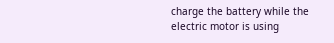charge the battery while the electric motor is using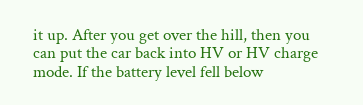it up. After you get over the hill, then you can put the car back into HV or HV charge mode. If the battery level fell below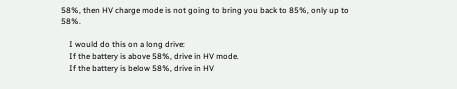58%, then HV charge mode is not going to bring you back to 85%, only up to 58%.

    I would do this on a long drive:
    If the battery is above 58%, drive in HV mode.
    If the battery is below 58%, drive in HV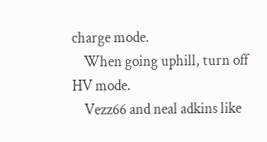charge mode.
    When going uphill, turn off HV mode.
    Vezz66 and neal adkins like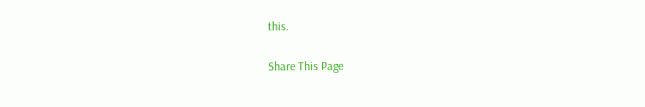this.

Share This Page